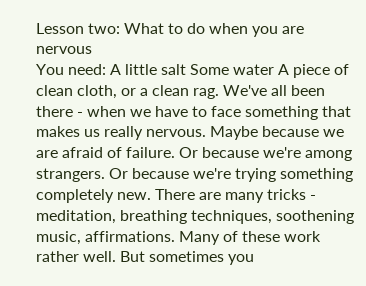Lesson two: What to do when you are nervous
You need: A little salt Some water A piece of clean cloth, or a clean rag. We've all been there - when we have to face something that makes us really nervous. Maybe because we are afraid of failure. Or because we're among strangers. Or because we're trying something completely new. There are many tricks - meditation, breathing techniques, soothening music, affirmations. Many of these work rather well. But sometimes you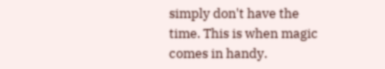simply don't have the time. This is when magic comes in handy.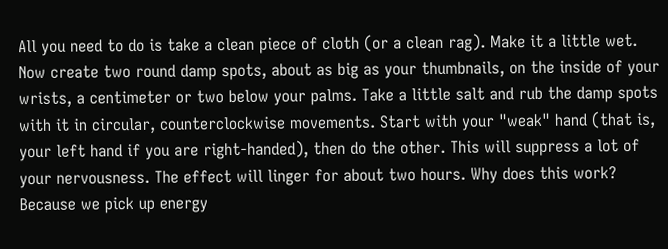All you need to do is take a clean piece of cloth (or a clean rag). Make it a little wet. Now create two round damp spots, about as big as your thumbnails, on the inside of your wrists, a centimeter or two below your palms. Take a little salt and rub the damp spots with it in circular, counterclockwise movements. Start with your "weak" hand (that is, your left hand if you are right-handed), then do the other. This will suppress a lot of your nervousness. The effect will linger for about two hours. Why does this work? Because we pick up energy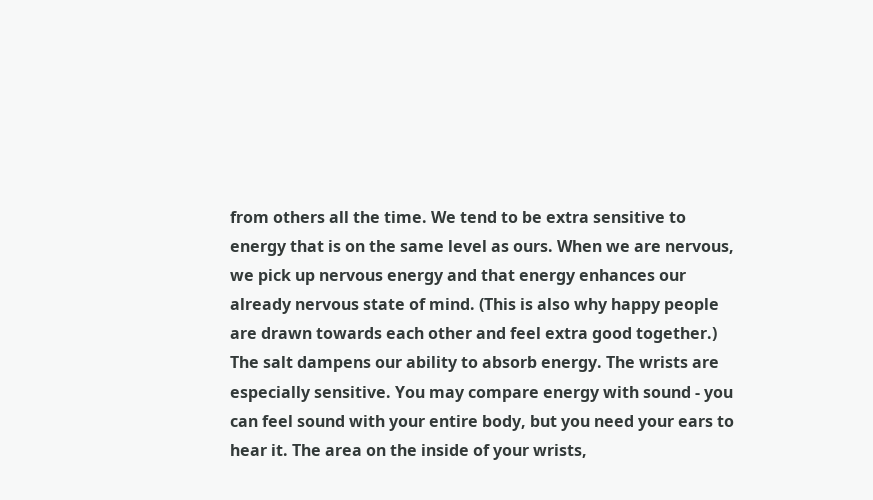from others all the time. We tend to be extra sensitive to energy that is on the same level as ours. When we are nervous, we pick up nervous energy and that energy enhances our already nervous state of mind. (This is also why happy people are drawn towards each other and feel extra good together.) The salt dampens our ability to absorb energy. The wrists are especially sensitive. You may compare energy with sound - you can feel sound with your entire body, but you need your ears to hear it. The area on the inside of your wrists,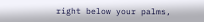right below your palms,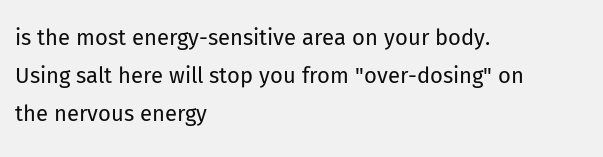is the most energy-sensitive area on your body. Using salt here will stop you from "over-dosing" on the nervous energy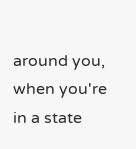around you, when you're in a state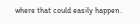where that could easily happen.